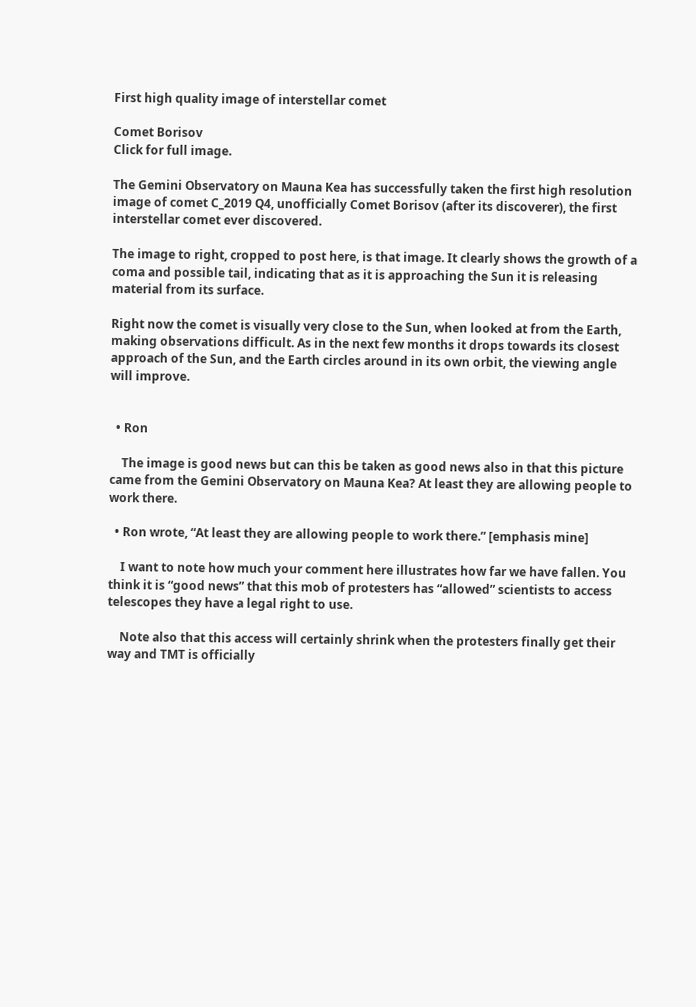First high quality image of interstellar comet

Comet Borisov
Click for full image.

The Gemini Observatory on Mauna Kea has successfully taken the first high resolution image of comet C_2019 Q4, unofficially Comet Borisov (after its discoverer), the first interstellar comet ever discovered.

The image to right, cropped to post here, is that image. It clearly shows the growth of a coma and possible tail, indicating that as it is approaching the Sun it is releasing material from its surface.

Right now the comet is visually very close to the Sun, when looked at from the Earth, making observations difficult. As in the next few months it drops towards its closest approach of the Sun, and the Earth circles around in its own orbit, the viewing angle will improve.


  • Ron

    The image is good news but can this be taken as good news also in that this picture came from the Gemini Observatory on Mauna Kea? At least they are allowing people to work there.

  • Ron wrote, “At least they are allowing people to work there.” [emphasis mine]

    I want to note how much your comment here illustrates how far we have fallen. You think it is “good news” that this mob of protesters has “allowed” scientists to access telescopes they have a legal right to use.

    Note also that this access will certainly shrink when the protesters finally get their way and TMT is officially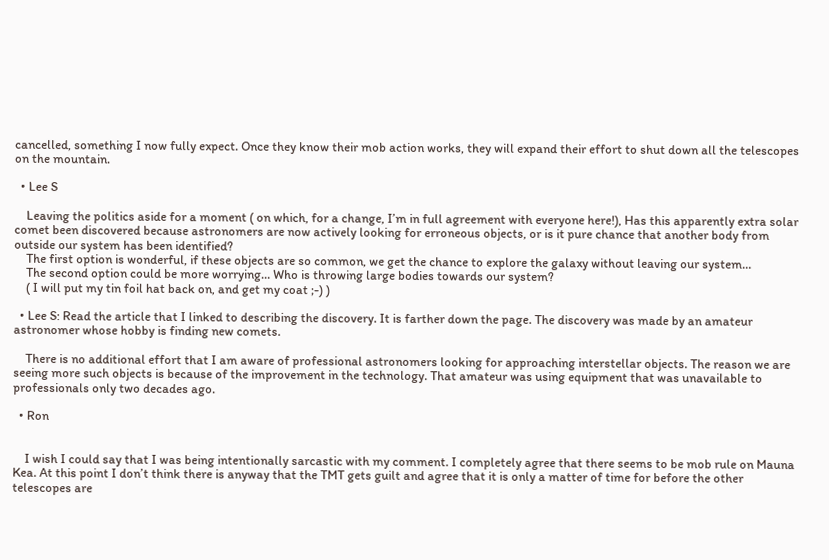cancelled, something I now fully expect. Once they know their mob action works, they will expand their effort to shut down all the telescopes on the mountain.

  • Lee S

    Leaving the politics aside for a moment ( on which, for a change, I’m in full agreement with everyone here!), Has this apparently extra solar comet been discovered because astronomers are now actively looking for erroneous objects, or is it pure chance that another body from outside our system has been identified?
    The first option is wonderful, if these objects are so common, we get the chance to explore the galaxy without leaving our system…
    The second option could be more worrying… Who is throwing large bodies towards our system?
    ( I will put my tin foil hat back on, and get my coat ;-) )

  • Lee S: Read the article that I linked to describing the discovery. It is farther down the page. The discovery was made by an amateur astronomer whose hobby is finding new comets.

    There is no additional effort that I am aware of professional astronomers looking for approaching interstellar objects. The reason we are seeing more such objects is because of the improvement in the technology. That amateur was using equipment that was unavailable to professionals only two decades ago.

  • Ron


    I wish I could say that I was being intentionally sarcastic with my comment. I completely agree that there seems to be mob rule on Mauna Kea. At this point I don’t think there is anyway that the TMT gets guilt and agree that it is only a matter of time for before the other telescopes are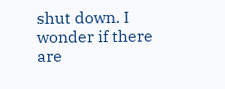shut down. I wonder if there are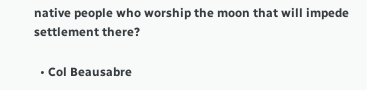native people who worship the moon that will impede settlement there?

  • Col Beausabre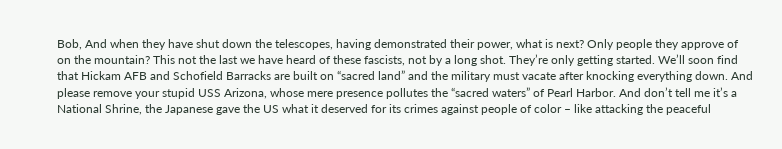Bob, And when they have shut down the telescopes, having demonstrated their power, what is next? Only people they approve of on the mountain? This not the last we have heard of these fascists, not by a long shot. They’re only getting started. We’ll soon find that Hickam AFB and Schofield Barracks are built on “sacred land” and the military must vacate after knocking everything down. And please remove your stupid USS Arizona, whose mere presence pollutes the “sacred waters” of Pearl Harbor. And don’t tell me it’s a National Shrine, the Japanese gave the US what it deserved for its crimes against people of color – like attacking the peaceful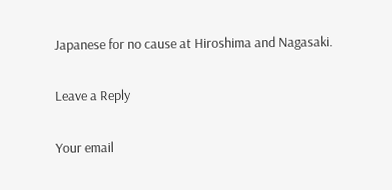Japanese for no cause at Hiroshima and Nagasaki.

Leave a Reply

Your email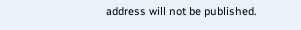address will not be published.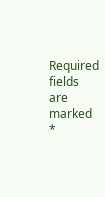Required fields are marked *